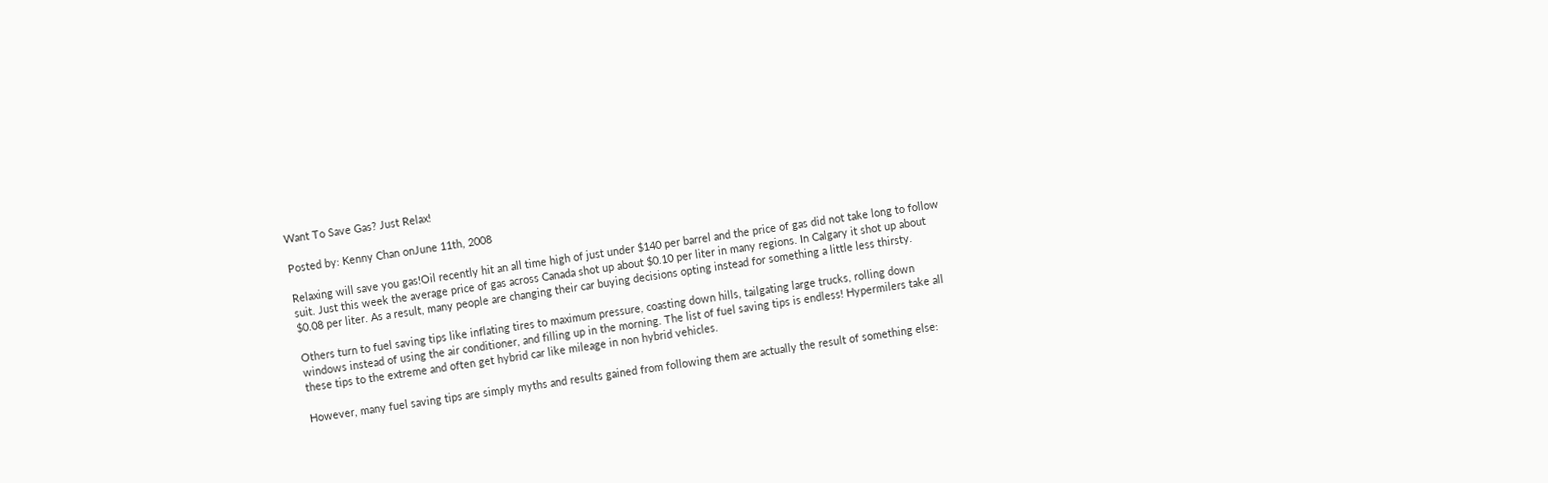Want To Save Gas? Just Relax!

Posted by: Kenny Chan onJune 11th, 2008

Relaxing will save you gas!Oil recently hit an all time high of just under $140 per barrel and the price of gas did not take long to follow suit. Just this week the average price of gas across Canada shot up about $0.10 per liter in many regions. In Calgary it shot up about $0.08 per liter. As a result, many people are changing their car buying decisions opting instead for something a little less thirsty.

Others turn to fuel saving tips like inflating tires to maximum pressure, coasting down hills, tailgating large trucks, rolling down windows instead of using the air conditioner, and filling up in the morning. The list of fuel saving tips is endless! Hypermilers take all these tips to the extreme and often get hybrid car like mileage in non hybrid vehicles.

However, many fuel saving tips are simply myths and results gained from following them are actually the result of something else: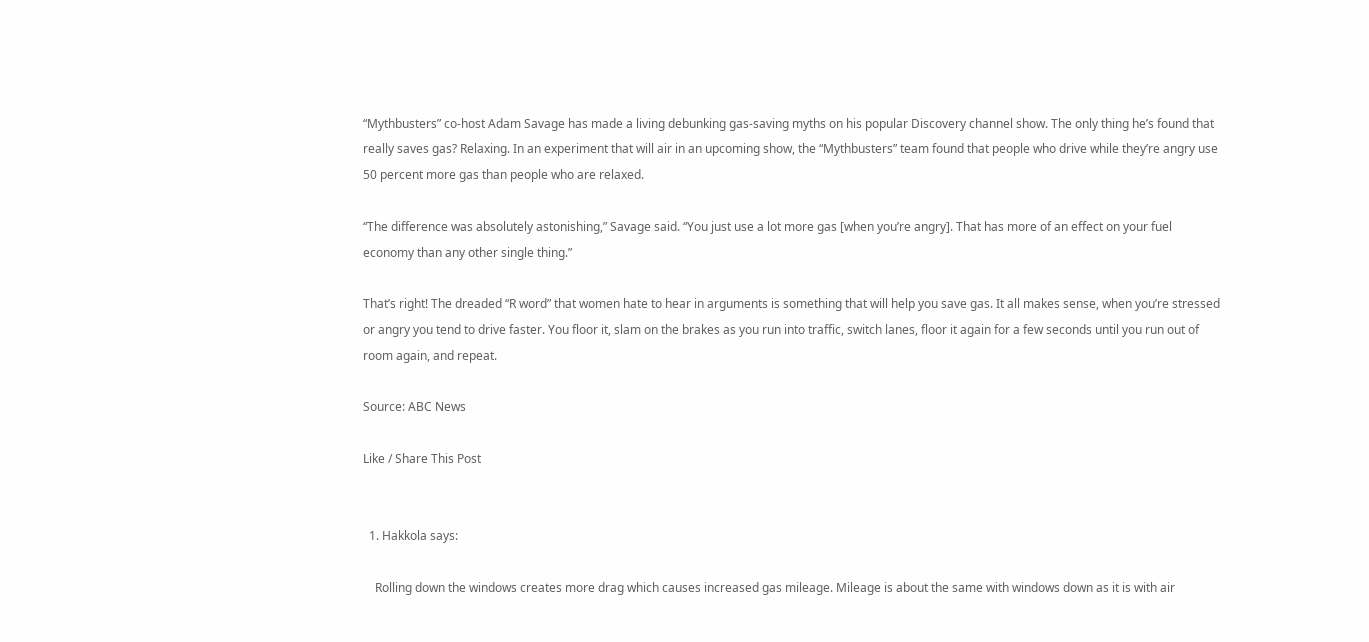“Mythbusters” co-host Adam Savage has made a living debunking gas-saving myths on his popular Discovery channel show. The only thing he’s found that really saves gas? Relaxing. In an experiment that will air in an upcoming show, the “Mythbusters” team found that people who drive while they’re angry use 50 percent more gas than people who are relaxed.

“The difference was absolutely astonishing,” Savage said. “You just use a lot more gas [when you’re angry]. That has more of an effect on your fuel economy than any other single thing.”

That’s right! The dreaded “R word” that women hate to hear in arguments is something that will help you save gas. It all makes sense, when you’re stressed or angry you tend to drive faster. You floor it, slam on the brakes as you run into traffic, switch lanes, floor it again for a few seconds until you run out of room again, and repeat.

Source: ABC News

Like / Share This Post


  1. Hakkola says:

    Rolling down the windows creates more drag which causes increased gas mileage. Mileage is about the same with windows down as it is with air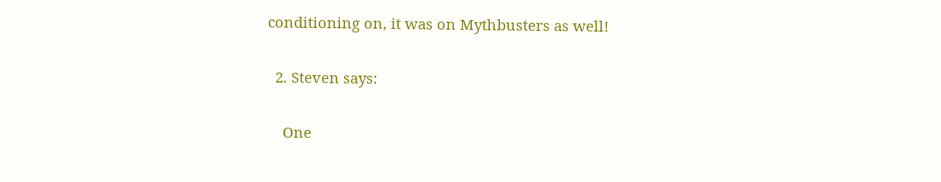conditioning on, it was on Mythbusters as well!

  2. Steven says:

    One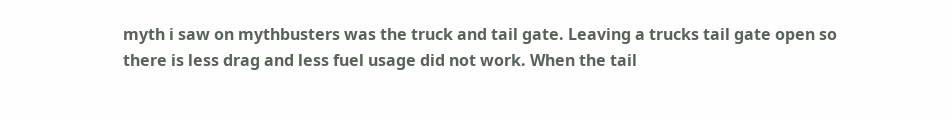myth i saw on mythbusters was the truck and tail gate. Leaving a trucks tail gate open so there is less drag and less fuel usage did not work. When the tail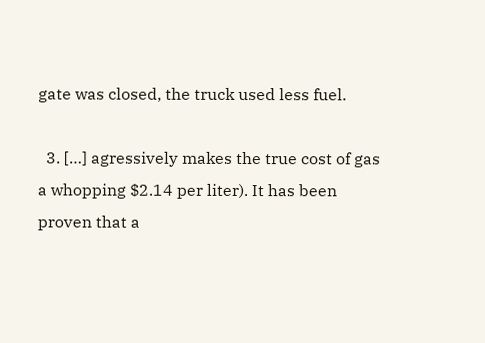gate was closed, the truck used less fuel.

  3. […] agressively makes the true cost of gas a whopping $2.14 per liter). It has been proven that a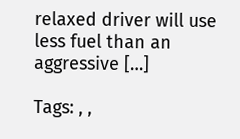relaxed driver will use less fuel than an aggressive […]

Tags: , ,